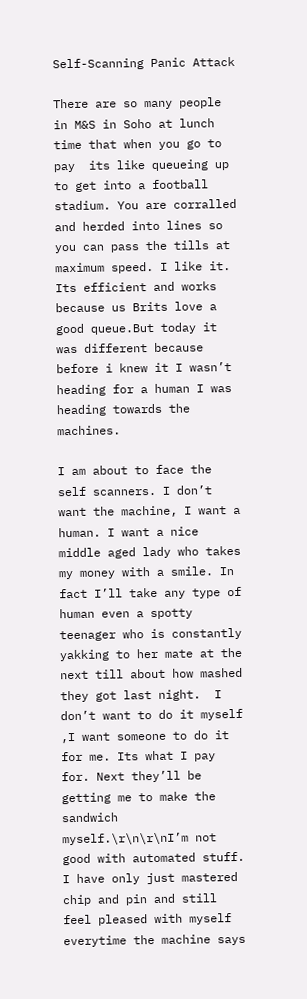Self-Scanning Panic Attack

There are so many people in M&S in Soho at lunch time that when you go to pay  its like queueing up to get into a football stadium. You are corralled and herded into lines so you can pass the tills at maximum speed. I like it. Its efficient and works because us Brits love a good queue.But today it was different because before i knew it I wasn’t heading for a human I was heading towards the machines.

I am about to face the self scanners. I don’t want the machine, I want a human. I want a nice middle aged lady who takes my money with a smile. In fact I’ll take any type of human even a spotty teenager who is constantly yakking to her mate at the next till about how mashed they got last night.  I don’t want to do it myself ,I want someone to do it for me. Its what I pay for. Next they’ll be getting me to make the sandwich myself.\r\n\r\nI’m not good with automated stuff. I have only just mastered chip and pin and still feel pleased with myself everytime the machine says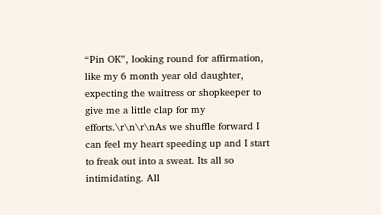“Pin OK”, looking round for affirmation, like my 6 month year old daughter, expecting the waitress or shopkeeper to give me a little clap for my efforts.\r\n\r\nAs we shuffle forward I can feel my heart speeding up and I start to freak out into a sweat. Its all so intimidating. All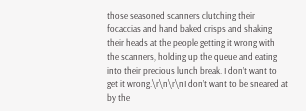those seasoned scanners clutching their focaccias and hand baked crisps and shaking their heads at the people getting it wrong with the scanners, holding up the queue and eating into their precious lunch break. I don’t want to get it wrong.\r\n\r\nI don’t want to be sneared at by the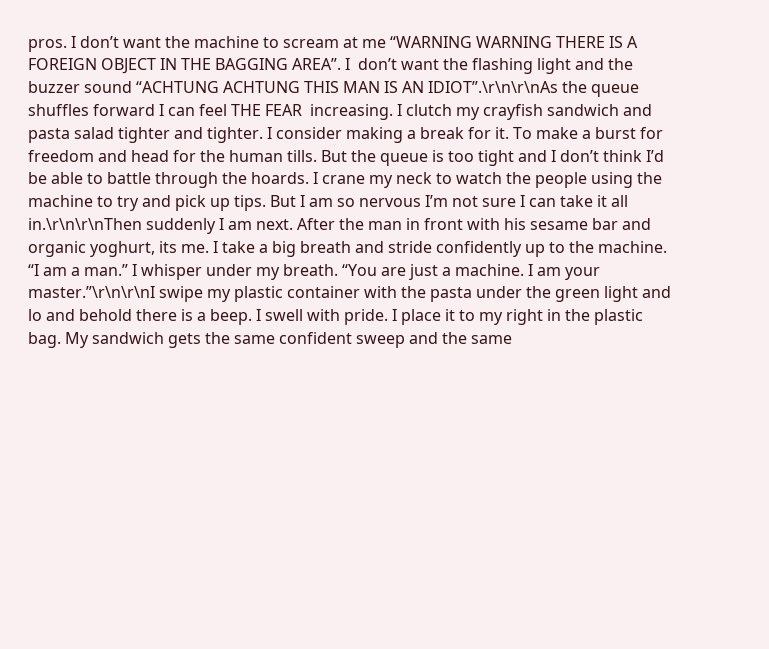pros. I don’t want the machine to scream at me “WARNING WARNING THERE IS A FOREIGN OBJECT IN THE BAGGING AREA”. I  don’t want the flashing light and the buzzer sound “ACHTUNG ACHTUNG THIS MAN IS AN IDIOT”.\r\n\r\nAs the queue shuffles forward I can feel THE FEAR  increasing. I clutch my crayfish sandwich and pasta salad tighter and tighter. I consider making a break for it. To make a burst for freedom and head for the human tills. But the queue is too tight and I don’t think I’d be able to battle through the hoards. I crane my neck to watch the people using the machine to try and pick up tips. But I am so nervous I’m not sure I can take it all in.\r\n\r\nThen suddenly I am next. After the man in front with his sesame bar and organic yoghurt, its me. I take a big breath and stride confidently up to the machine.  “I am a man.” I whisper under my breath. “You are just a machine. I am your master.”\r\n\r\nI swipe my plastic container with the pasta under the green light and lo and behold there is a beep. I swell with pride. I place it to my right in the plastic bag. My sandwich gets the same confident sweep and the same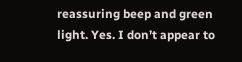reassuring beep and green light. Yes. I don’t appear to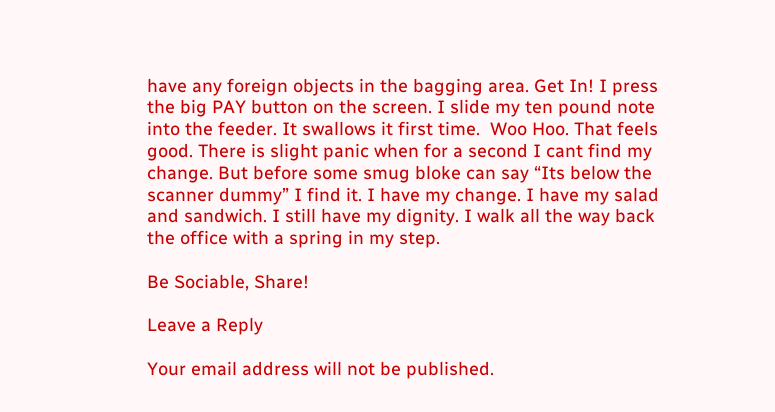have any foreign objects in the bagging area. Get In! I press the big PAY button on the screen. I slide my ten pound note into the feeder. It swallows it first time.  Woo Hoo. That feels good. There is slight panic when for a second I cant find my change. But before some smug bloke can say “Its below the scanner dummy” I find it. I have my change. I have my salad and sandwich. I still have my dignity. I walk all the way back the office with a spring in my step.

Be Sociable, Share!

Leave a Reply

Your email address will not be published.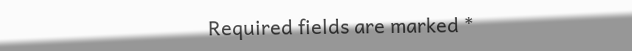Required fields are marked *